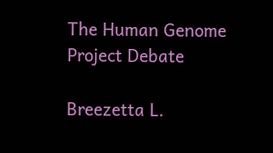The Human Genome Project Debate

Breezetta L.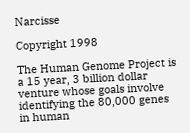Narcisse

Copyright 1998

The Human Genome Project is a 15 year, 3 billion dollar venture whose goals involve identifying the 80,000 genes in human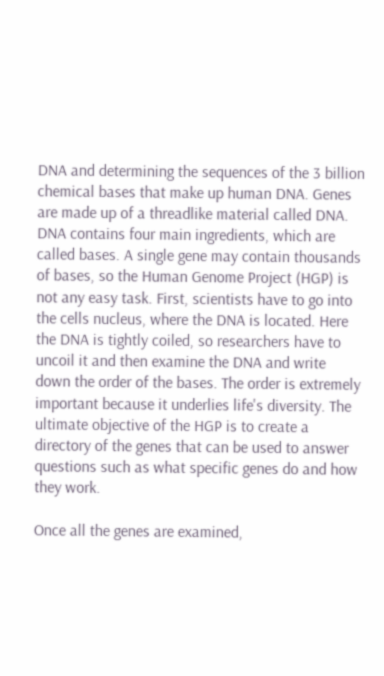DNA and determining the sequences of the 3 billion chemical bases that make up human DNA. Genes are made up of a threadlike material called DNA. DNA contains four main ingredients, which are called bases. A single gene may contain thousands of bases, so the Human Genome Project (HGP) is not any easy task. First, scientists have to go into the cells nucleus, where the DNA is located. Here the DNA is tightly coiled, so researchers have to uncoil it and then examine the DNA and write down the order of the bases. The order is extremely important because it underlies life's diversity. The ultimate objective of the HGP is to create a directory of the genes that can be used to answer questions such as what specific genes do and how they work.

Once all the genes are examined,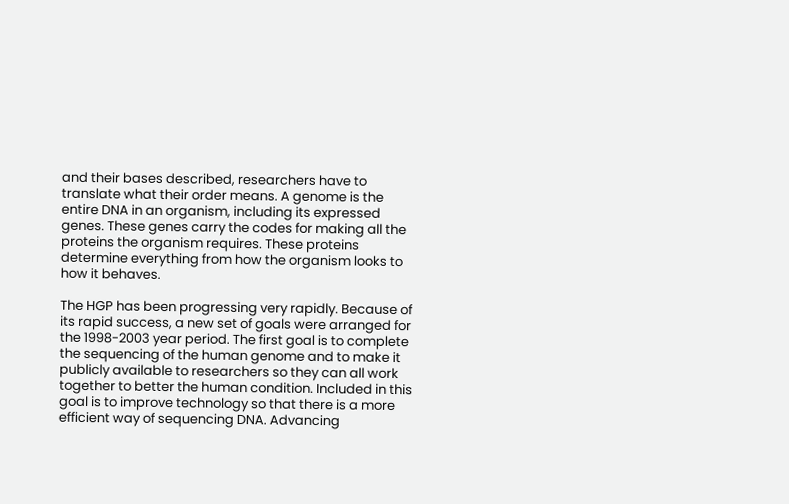and their bases described, researchers have to translate what their order means. A genome is the entire DNA in an organism, including its expressed genes. These genes carry the codes for making all the proteins the organism requires. These proteins determine everything from how the organism looks to how it behaves.

The HGP has been progressing very rapidly. Because of its rapid success, a new set of goals were arranged for the 1998-2003 year period. The first goal is to complete the sequencing of the human genome and to make it publicly available to researchers so they can all work together to better the human condition. Included in this goal is to improve technology so that there is a more efficient way of sequencing DNA. Advancing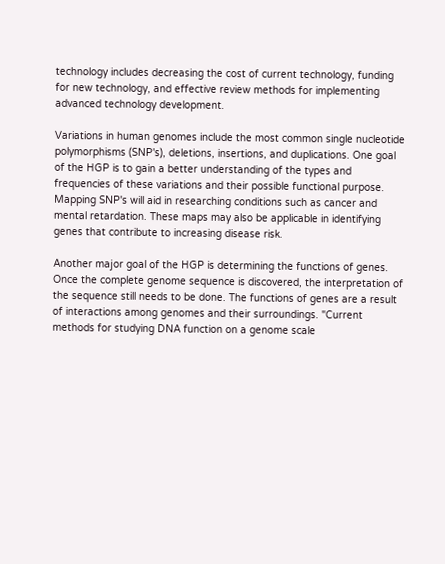technology includes decreasing the cost of current technology, funding for new technology, and effective review methods for implementing advanced technology development.

Variations in human genomes include the most common single nucleotide polymorphisms (SNP's), deletions, insertions, and duplications. One goal of the HGP is to gain a better understanding of the types and frequencies of these variations and their possible functional purpose. Mapping SNP's will aid in researching conditions such as cancer and mental retardation. These maps may also be applicable in identifying genes that contribute to increasing disease risk.

Another major goal of the HGP is determining the functions of genes. Once the complete genome sequence is discovered, the interpretation of the sequence still needs to be done. The functions of genes are a result of interactions among genomes and their surroundings. "Current methods for studying DNA function on a genome scale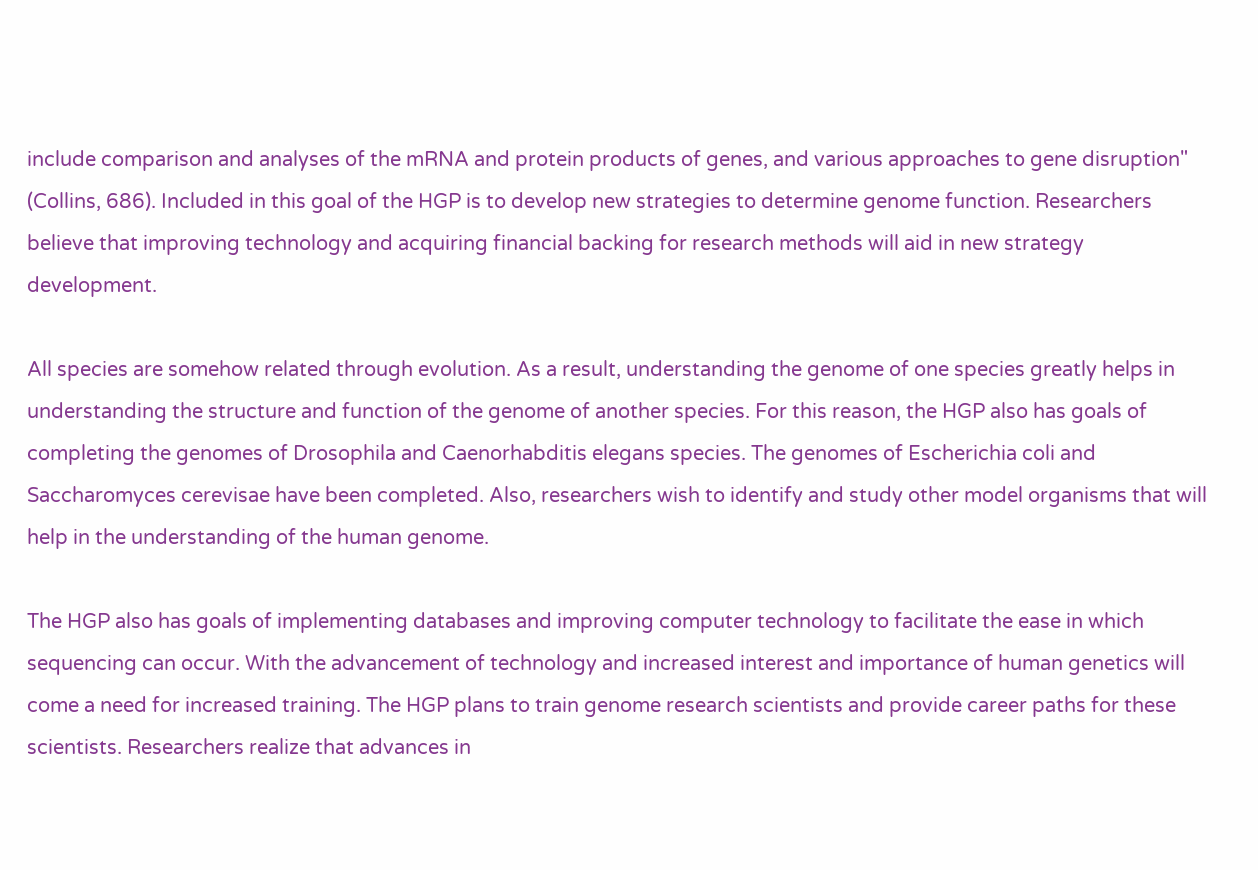include comparison and analyses of the mRNA and protein products of genes, and various approaches to gene disruption" (Collins, 686). Included in this goal of the HGP is to develop new strategies to determine genome function. Researchers believe that improving technology and acquiring financial backing for research methods will aid in new strategy development.

All species are somehow related through evolution. As a result, understanding the genome of one species greatly helps in understanding the structure and function of the genome of another species. For this reason, the HGP also has goals of completing the genomes of Drosophila and Caenorhabditis elegans species. The genomes of Escherichia coli and Saccharomyces cerevisae have been completed. Also, researchers wish to identify and study other model organisms that will help in the understanding of the human genome.

The HGP also has goals of implementing databases and improving computer technology to facilitate the ease in which sequencing can occur. With the advancement of technology and increased interest and importance of human genetics will come a need for increased training. The HGP plans to train genome research scientists and provide career paths for these scientists. Researchers realize that advances in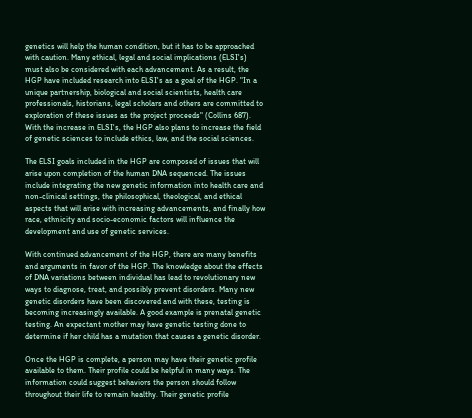genetics will help the human condition, but it has to be approached with caution. Many ethical, legal and social implications (ELSI's) must also be considered with each advancement. As a result, the HGP have included research into ELSI's as a goal of the HGP. "In a unique partnership, biological and social scientists, health care professionals, historians, legal scholars and others are committed to exploration of these issues as the project proceeds" (Collins 687). With the increase in ELSI's, the HGP also plans to increase the field of genetic sciences to include ethics, law, and the social sciences.

The ELSI goals included in the HGP are composed of issues that will arise upon completion of the human DNA sequenced. The issues include integrating the new genetic information into health care and non-clinical settings, the philosophical, theological, and ethical aspects that will arise with increasing advancements, and finally how race, ethnicity and socio-economic factors will influence the development and use of genetic services.

With continued advancement of the HGP, there are many benefits and arguments in favor of the HGP. The knowledge about the effects of DNA variations between individual has lead to revolutionary new ways to diagnose, treat, and possibly prevent disorders. Many new genetic disorders have been discovered and with these, testing is becoming increasingly available. A good example is prenatal genetic testing. An expectant mother may have genetic testing done to determine if her child has a mutation that causes a genetic disorder.

Once the HGP is complete, a person may have their genetic profile available to them. Their profile could be helpful in many ways. The information could suggest behaviors the person should follow throughout their life to remain healthy. Their genetic profile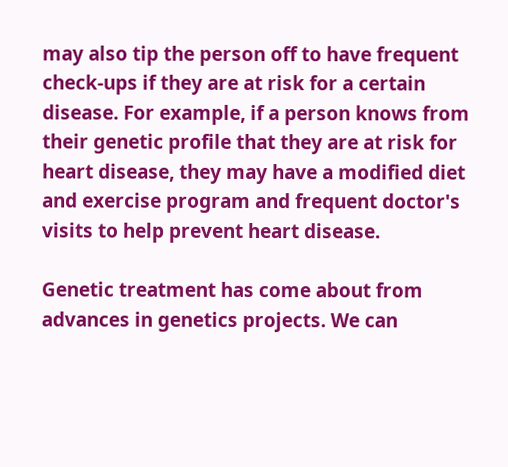may also tip the person off to have frequent check-ups if they are at risk for a certain disease. For example, if a person knows from their genetic profile that they are at risk for heart disease, they may have a modified diet and exercise program and frequent doctor's visits to help prevent heart disease.

Genetic treatment has come about from advances in genetics projects. We can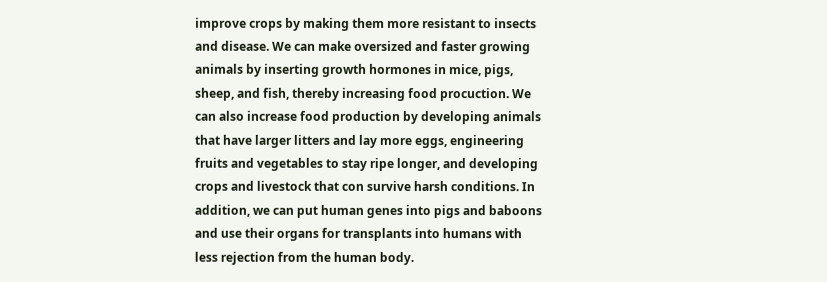improve crops by making them more resistant to insects and disease. We can make oversized and faster growing animals by inserting growth hormones in mice, pigs, sheep, and fish, thereby increasing food procuction. We can also increase food production by developing animals that have larger litters and lay more eggs, engineering fruits and vegetables to stay ripe longer, and developing crops and livestock that con survive harsh conditions. In addition, we can put human genes into pigs and baboons and use their organs for transplants into humans with less rejection from the human body.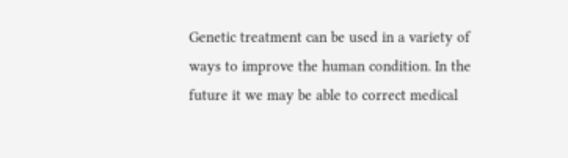Genetic treatment can be used in a variety of ways to improve the human condition. In the future it we may be able to correct medical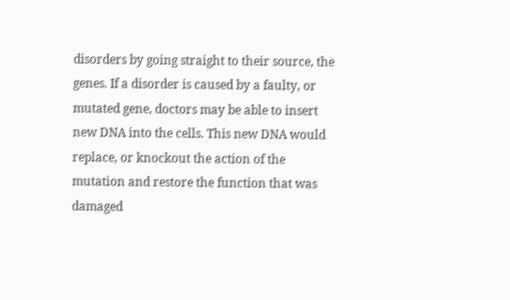disorders by going straight to their source, the genes. If a disorder is caused by a faulty, or mutated gene, doctors may be able to insert new DNA into the cells. This new DNA would replace, or knockout the action of the mutation and restore the function that was damaged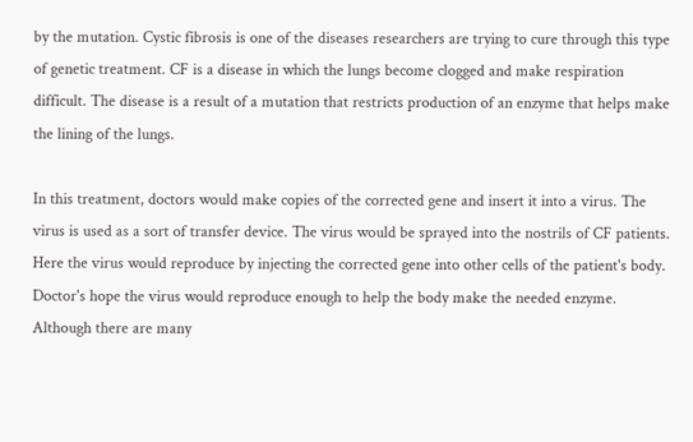by the mutation. Cystic fibrosis is one of the diseases researchers are trying to cure through this type of genetic treatment. CF is a disease in which the lungs become clogged and make respiration difficult. The disease is a result of a mutation that restricts production of an enzyme that helps make the lining of the lungs.

In this treatment, doctors would make copies of the corrected gene and insert it into a virus. The virus is used as a sort of transfer device. The virus would be sprayed into the nostrils of CF patients. Here the virus would reproduce by injecting the corrected gene into other cells of the patient's body. Doctor's hope the virus would reproduce enough to help the body make the needed enzyme. Although there are many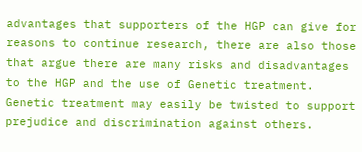advantages that supporters of the HGP can give for reasons to continue research, there are also those that argue there are many risks and disadvantages to the HGP and the use of Genetic treatment. Genetic treatment may easily be twisted to support prejudice and discrimination against others.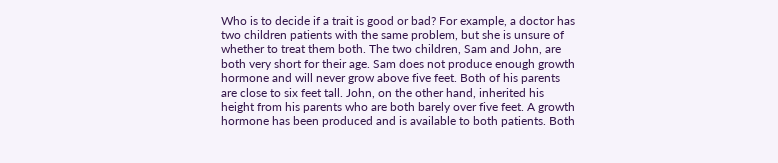Who is to decide if a trait is good or bad? For example, a doctor has two children patients with the same problem, but she is unsure of whether to treat them both. The two children, Sam and John, are both very short for their age. Sam does not produce enough growth hormone and will never grow above five feet. Both of his parents are close to six feet tall. John, on the other hand, inherited his height from his parents who are both barely over five feet. A growth hormone has been produced and is available to both patients. Both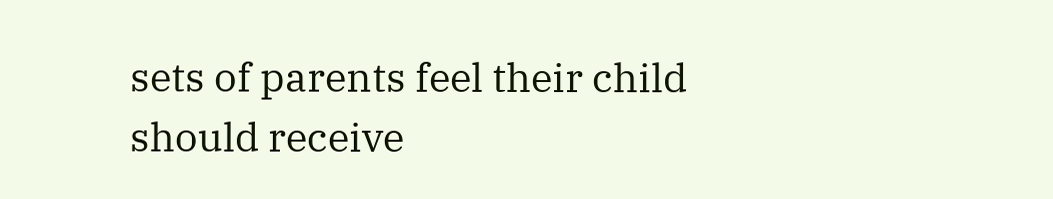sets of parents feel their child should receive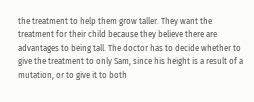the treatment to help them grow taller. They want the treatment for their child because they believe there are advantages to being tall. The doctor has to decide whether to give the treatment to only Sam, since his height is a result of a mutation, or to give it to both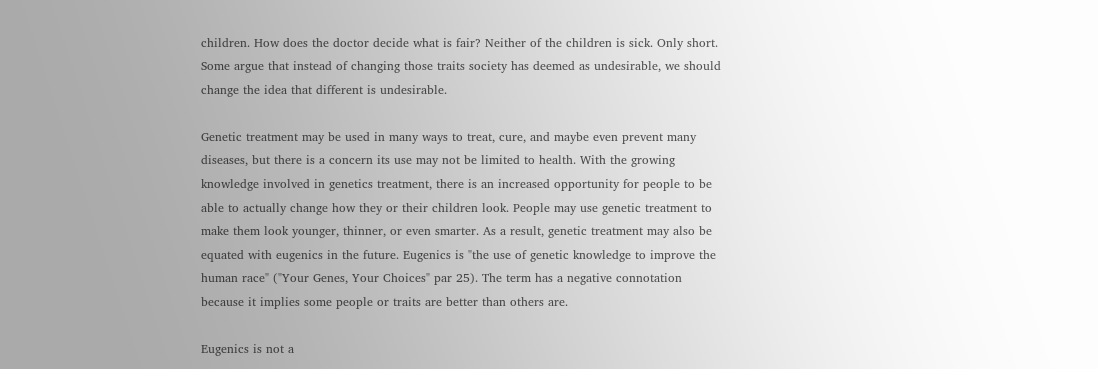children. How does the doctor decide what is fair? Neither of the children is sick. Only short. Some argue that instead of changing those traits society has deemed as undesirable, we should change the idea that different is undesirable.

Genetic treatment may be used in many ways to treat, cure, and maybe even prevent many diseases, but there is a concern its use may not be limited to health. With the growing knowledge involved in genetics treatment, there is an increased opportunity for people to be able to actually change how they or their children look. People may use genetic treatment to make them look younger, thinner, or even smarter. As a result, genetic treatment may also be equated with eugenics in the future. Eugenics is "the use of genetic knowledge to improve the human race" ("Your Genes, Your Choices" par 25). The term has a negative connotation because it implies some people or traits are better than others are.

Eugenics is not a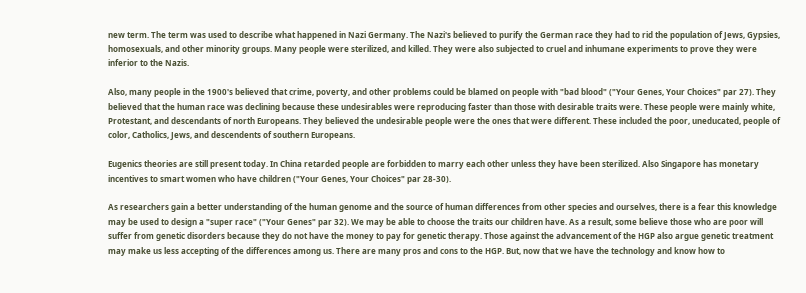new term. The term was used to describe what happened in Nazi Germany. The Nazi's believed to purify the German race they had to rid the population of Jews, Gypsies, homosexuals, and other minority groups. Many people were sterilized, and killed. They were also subjected to cruel and inhumane experiments to prove they were inferior to the Nazis.

Also, many people in the 1900's believed that crime, poverty, and other problems could be blamed on people with "bad blood" ("Your Genes, Your Choices" par 27). They believed that the human race was declining because these undesirables were reproducing faster than those with desirable traits were. These people were mainly white, Protestant, and descendants of north Europeans. They believed the undesirable people were the ones that were different. These included the poor, uneducated, people of color, Catholics, Jews, and descendents of southern Europeans.

Eugenics theories are still present today. In China retarded people are forbidden to marry each other unless they have been sterilized. Also Singapore has monetary incentives to smart women who have children ("Your Genes, Your Choices" par 28-30).

As researchers gain a better understanding of the human genome and the source of human differences from other species and ourselves, there is a fear this knowledge may be used to design a "super race" ("Your Genes" par 32). We may be able to choose the traits our children have. As a result, some believe those who are poor will suffer from genetic disorders because they do not have the money to pay for genetic therapy. Those against the advancement of the HGP also argue genetic treatment may make us less accepting of the differences among us. There are many pros and cons to the HGP. But, now that we have the technology and know how to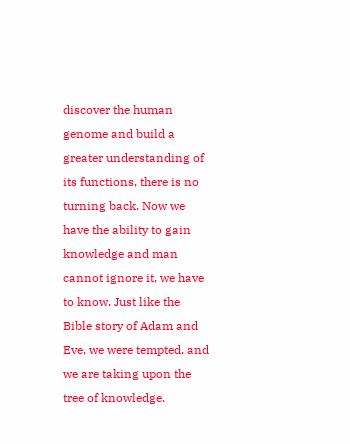discover the human genome and build a greater understanding of its functions, there is no turning back. Now we have the ability to gain knowledge and man cannot ignore it, we have to know. Just like the Bible story of Adam and Eve, we were tempted, and we are taking upon the tree of knowledge.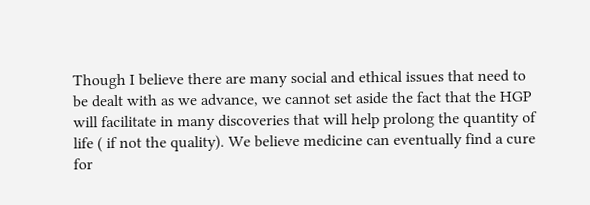Though I believe there are many social and ethical issues that need to be dealt with as we advance, we cannot set aside the fact that the HGP will facilitate in many discoveries that will help prolong the quantity of life ( if not the quality). We believe medicine can eventually find a cure for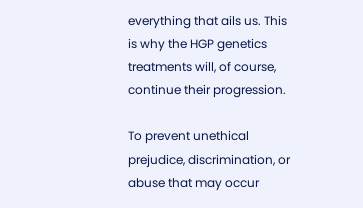everything that ails us. This is why the HGP genetics treatments will, of course, continue their progression.

To prevent unethical prejudice, discrimination, or abuse that may occur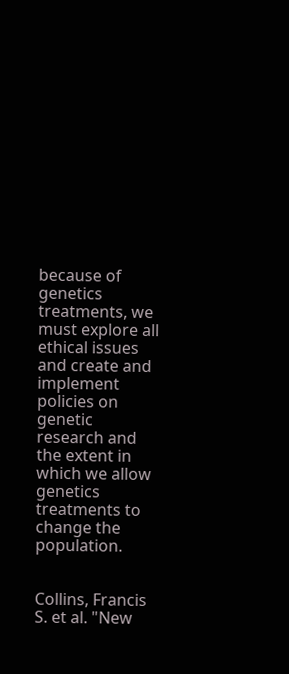because of genetics treatments, we must explore all ethical issues and create and implement policies on genetic research and the extent in which we allow genetics treatments to change the population.


Collins, Francis S. et al. "New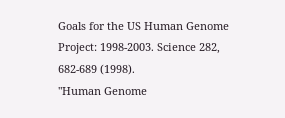Goals for the US Human Genome Project: 1998-2003. Science 282, 682-689 (1998).
"Human Genome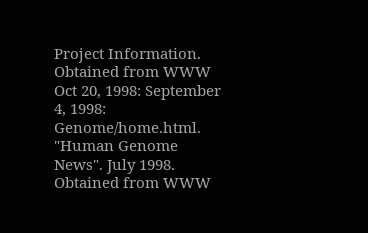Project Information. Obtained from WWW Oct 20, 1998: September 4, 1998: Genome/home.html.
"Human Genome News". July 1998. Obtained from WWW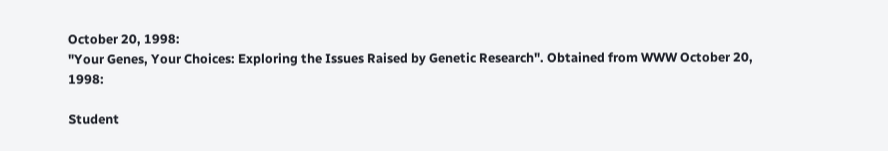October 20, 1998:
"Your Genes, Your Choices: Exploring the Issues Raised by Genetic Research". Obtained from WWW October 20, 1998:

Student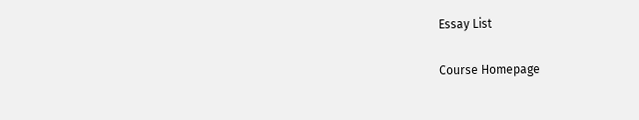Essay List

Course Homepage